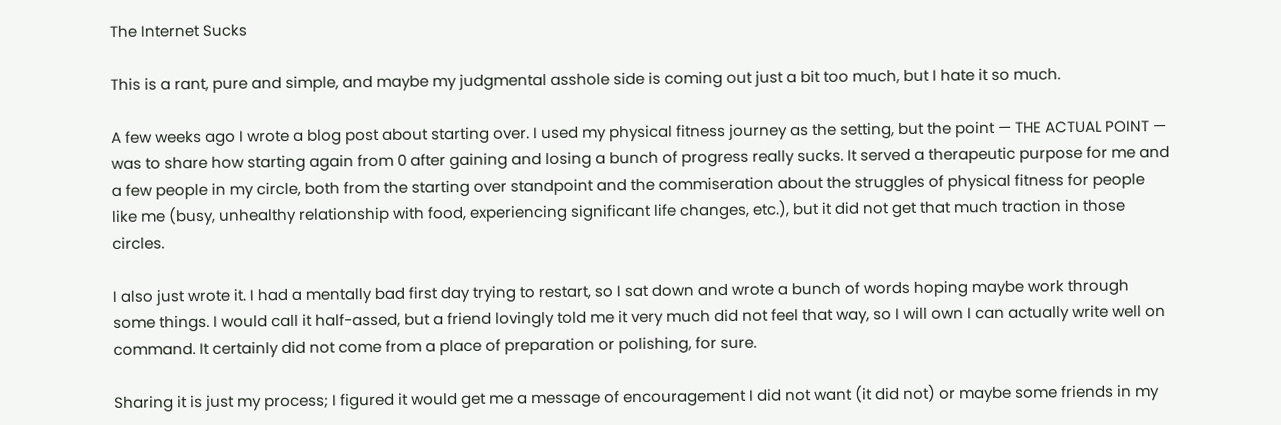The Internet Sucks

This is a rant, pure and simple, and maybe my judgmental asshole side is coming out just a bit too much, but I hate it so much.

A few weeks ago I wrote a blog post about starting over. I used my physical fitness journey as the setting, but the point — THE ACTUAL POINT — was to share how starting again from 0 after gaining and losing a bunch of progress really sucks. It served a therapeutic purpose for me and a few people in my circle, both from the starting over standpoint and the commiseration about the struggles of physical fitness for people like me (busy, unhealthy relationship with food, experiencing significant life changes, etc.), but it did not get that much traction in those circles.

I also just wrote it. I had a mentally bad first day trying to restart, so I sat down and wrote a bunch of words hoping maybe work through some things. I would call it half-assed, but a friend lovingly told me it very much did not feel that way, so I will own I can actually write well on command. It certainly did not come from a place of preparation or polishing, for sure.

Sharing it is just my process; I figured it would get me a message of encouragement I did not want (it did not) or maybe some friends in my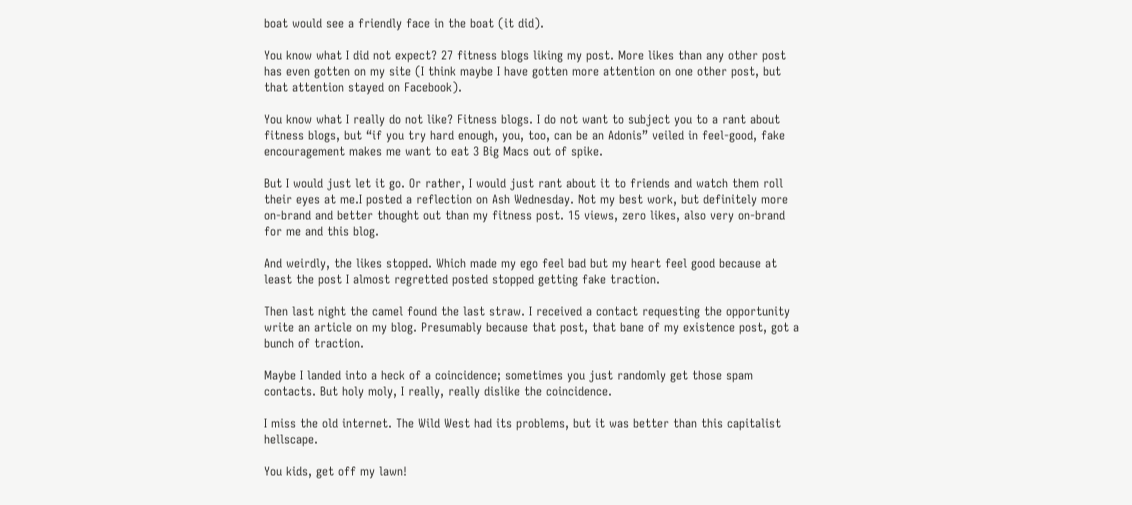boat would see a friendly face in the boat (it did).

You know what I did not expect? 27 fitness blogs liking my post. More likes than any other post has even gotten on my site (I think maybe I have gotten more attention on one other post, but that attention stayed on Facebook).

You know what I really do not like? Fitness blogs. I do not want to subject you to a rant about fitness blogs, but “if you try hard enough, you, too, can be an Adonis” veiled in feel-good, fake encouragement makes me want to eat 3 Big Macs out of spike.

But I would just let it go. Or rather, I would just rant about it to friends and watch them roll their eyes at me.I posted a reflection on Ash Wednesday. Not my best work, but definitely more on-brand and better thought out than my fitness post. 15 views, zero likes, also very on-brand for me and this blog.

And weirdly, the likes stopped. Which made my ego feel bad but my heart feel good because at least the post I almost regretted posted stopped getting fake traction.

Then last night the camel found the last straw. I received a contact requesting the opportunity write an article on my blog. Presumably because that post, that bane of my existence post, got a bunch of traction.

Maybe I landed into a heck of a coincidence; sometimes you just randomly get those spam contacts. But holy moly, I really, really dislike the coincidence.

I miss the old internet. The Wild West had its problems, but it was better than this capitalist hellscape.

You kids, get off my lawn!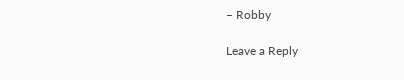– Robby

Leave a Reply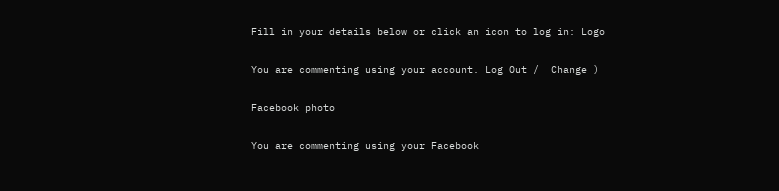Fill in your details below or click an icon to log in: Logo

You are commenting using your account. Log Out /  Change )

Facebook photo

You are commenting using your Facebook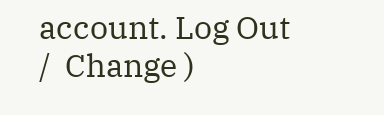account. Log Out /  Change )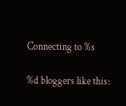Connecting to %s

%d bloggers like this: